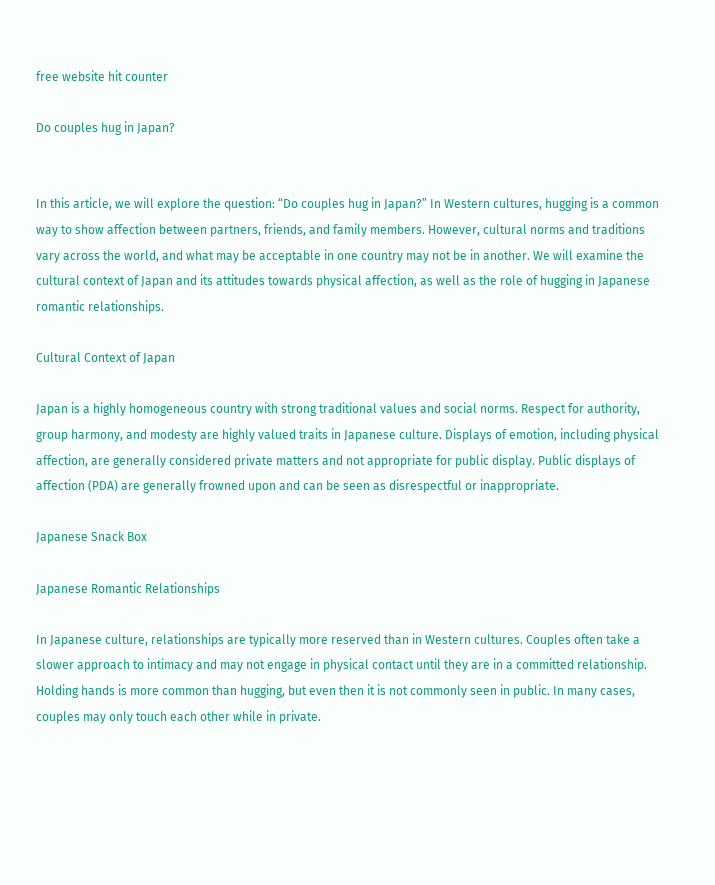free website hit counter

Do couples hug in Japan?


In this article, we will explore the question: “Do couples hug in Japan?” In Western cultures, hugging is a common way to show affection between partners, friends, and family members. However, cultural norms and traditions vary across the world, and what may be acceptable in one country may not be in another. We will examine the cultural context of Japan and its attitudes towards physical affection, as well as the role of hugging in Japanese romantic relationships.

Cultural Context of Japan

Japan is a highly homogeneous country with strong traditional values and social norms. Respect for authority, group harmony, and modesty are highly valued traits in Japanese culture. Displays of emotion, including physical affection, are generally considered private matters and not appropriate for public display. Public displays of affection (PDA) are generally frowned upon and can be seen as disrespectful or inappropriate.

Japanese Snack Box

Japanese Romantic Relationships

In Japanese culture, relationships are typically more reserved than in Western cultures. Couples often take a slower approach to intimacy and may not engage in physical contact until they are in a committed relationship. Holding hands is more common than hugging, but even then it is not commonly seen in public. In many cases, couples may only touch each other while in private.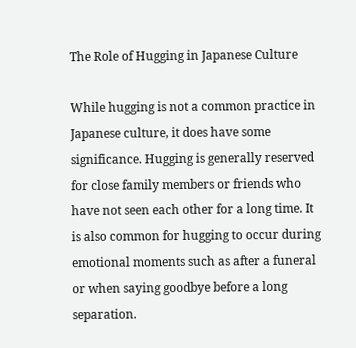The Role of Hugging in Japanese Culture

While hugging is not a common practice in Japanese culture, it does have some significance. Hugging is generally reserved for close family members or friends who have not seen each other for a long time. It is also common for hugging to occur during emotional moments such as after a funeral or when saying goodbye before a long separation.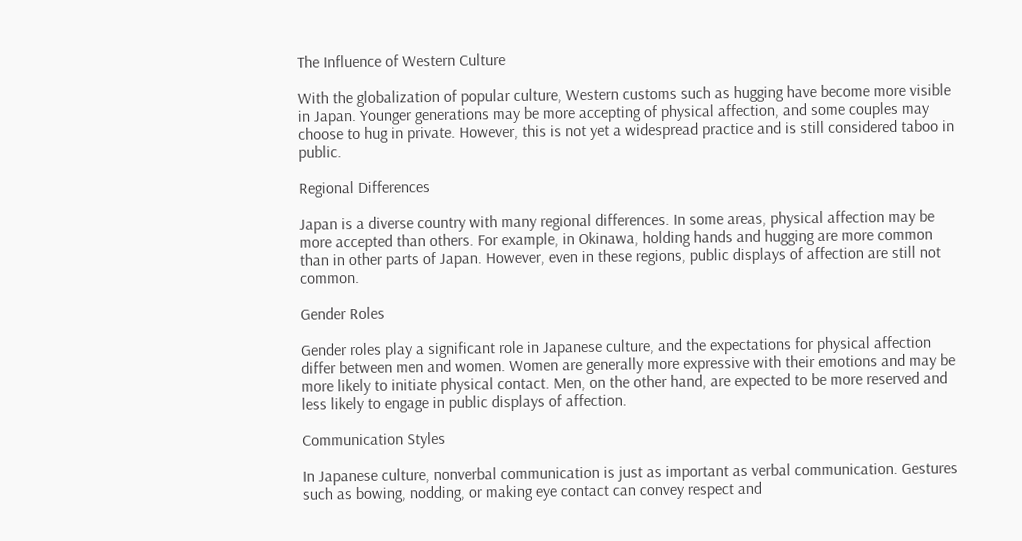The Influence of Western Culture

With the globalization of popular culture, Western customs such as hugging have become more visible in Japan. Younger generations may be more accepting of physical affection, and some couples may choose to hug in private. However, this is not yet a widespread practice and is still considered taboo in public.

Regional Differences

Japan is a diverse country with many regional differences. In some areas, physical affection may be more accepted than others. For example, in Okinawa, holding hands and hugging are more common than in other parts of Japan. However, even in these regions, public displays of affection are still not common.

Gender Roles

Gender roles play a significant role in Japanese culture, and the expectations for physical affection differ between men and women. Women are generally more expressive with their emotions and may be more likely to initiate physical contact. Men, on the other hand, are expected to be more reserved and less likely to engage in public displays of affection.

Communication Styles

In Japanese culture, nonverbal communication is just as important as verbal communication. Gestures such as bowing, nodding, or making eye contact can convey respect and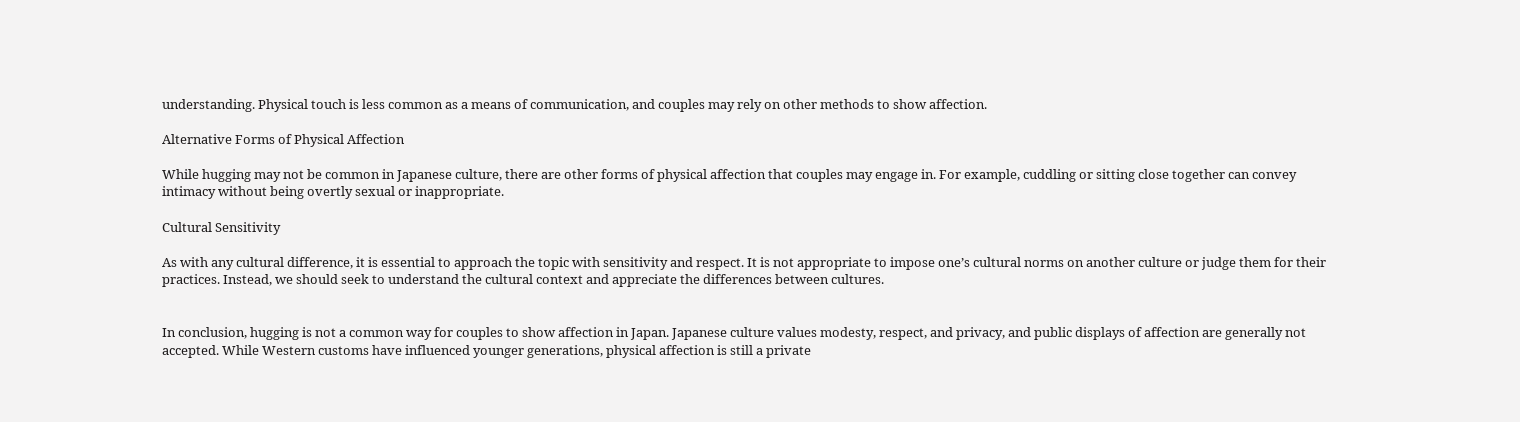understanding. Physical touch is less common as a means of communication, and couples may rely on other methods to show affection.

Alternative Forms of Physical Affection

While hugging may not be common in Japanese culture, there are other forms of physical affection that couples may engage in. For example, cuddling or sitting close together can convey intimacy without being overtly sexual or inappropriate.

Cultural Sensitivity

As with any cultural difference, it is essential to approach the topic with sensitivity and respect. It is not appropriate to impose one’s cultural norms on another culture or judge them for their practices. Instead, we should seek to understand the cultural context and appreciate the differences between cultures.


In conclusion, hugging is not a common way for couples to show affection in Japan. Japanese culture values modesty, respect, and privacy, and public displays of affection are generally not accepted. While Western customs have influenced younger generations, physical affection is still a private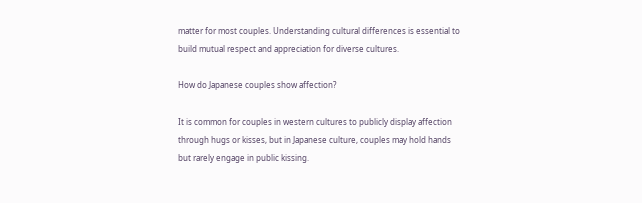matter for most couples. Understanding cultural differences is essential to build mutual respect and appreciation for diverse cultures.

How do Japanese couples show affection?

It is common for couples in western cultures to publicly display affection through hugs or kisses, but in Japanese culture, couples may hold hands but rarely engage in public kissing.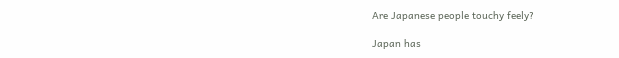Are Japanese people touchy feely?

Japan has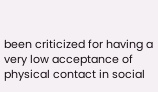been criticized for having a very low acceptance of physical contact in social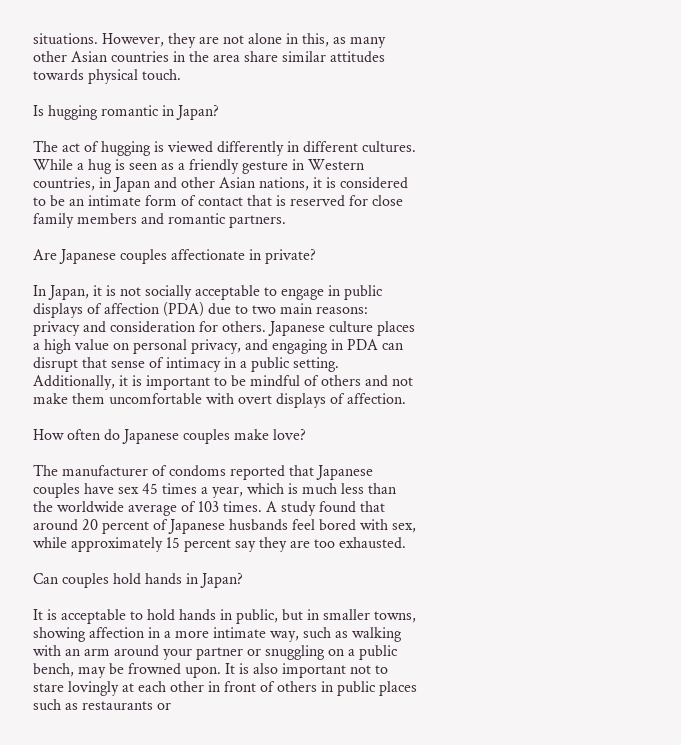situations. However, they are not alone in this, as many other Asian countries in the area share similar attitudes towards physical touch.

Is hugging romantic in Japan?

The act of hugging is viewed differently in different cultures. While a hug is seen as a friendly gesture in Western countries, in Japan and other Asian nations, it is considered to be an intimate form of contact that is reserved for close family members and romantic partners.

Are Japanese couples affectionate in private?

In Japan, it is not socially acceptable to engage in public displays of affection (PDA) due to two main reasons: privacy and consideration for others. Japanese culture places a high value on personal privacy, and engaging in PDA can disrupt that sense of intimacy in a public setting. Additionally, it is important to be mindful of others and not make them uncomfortable with overt displays of affection.

How often do Japanese couples make love?

The manufacturer of condoms reported that Japanese couples have sex 45 times a year, which is much less than the worldwide average of 103 times. A study found that around 20 percent of Japanese husbands feel bored with sex, while approximately 15 percent say they are too exhausted.

Can couples hold hands in Japan?

It is acceptable to hold hands in public, but in smaller towns, showing affection in a more intimate way, such as walking with an arm around your partner or snuggling on a public bench, may be frowned upon. It is also important not to stare lovingly at each other in front of others in public places such as restaurants or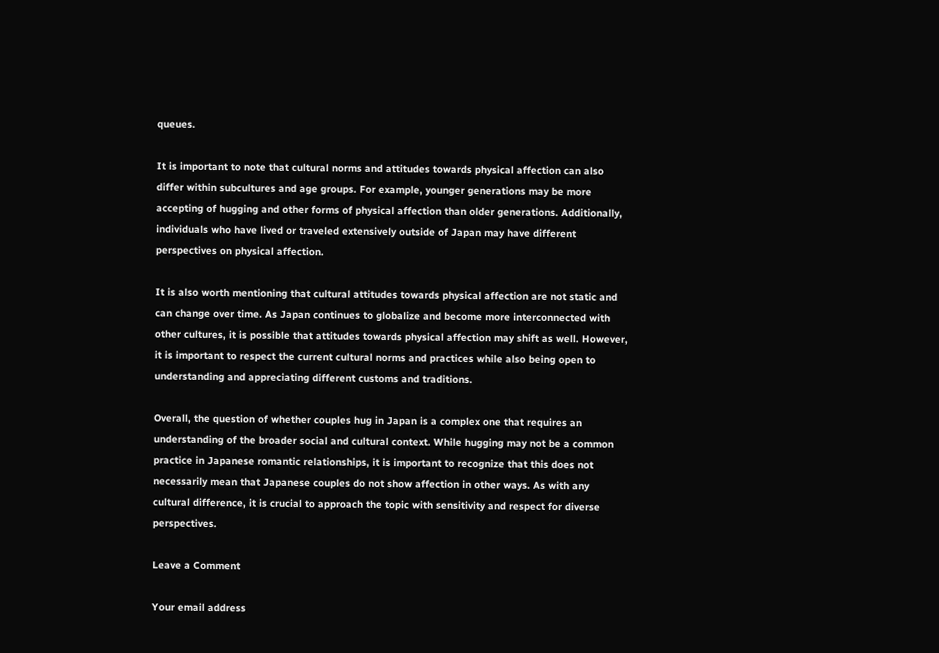queues.

It is important to note that cultural norms and attitudes towards physical affection can also differ within subcultures and age groups. For example, younger generations may be more accepting of hugging and other forms of physical affection than older generations. Additionally, individuals who have lived or traveled extensively outside of Japan may have different perspectives on physical affection.

It is also worth mentioning that cultural attitudes towards physical affection are not static and can change over time. As Japan continues to globalize and become more interconnected with other cultures, it is possible that attitudes towards physical affection may shift as well. However, it is important to respect the current cultural norms and practices while also being open to understanding and appreciating different customs and traditions.

Overall, the question of whether couples hug in Japan is a complex one that requires an understanding of the broader social and cultural context. While hugging may not be a common practice in Japanese romantic relationships, it is important to recognize that this does not necessarily mean that Japanese couples do not show affection in other ways. As with any cultural difference, it is crucial to approach the topic with sensitivity and respect for diverse perspectives.

Leave a Comment

Your email address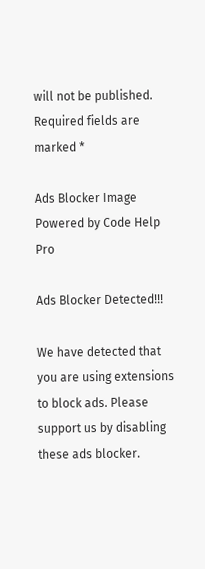will not be published. Required fields are marked *

Ads Blocker Image Powered by Code Help Pro

Ads Blocker Detected!!!

We have detected that you are using extensions to block ads. Please support us by disabling these ads blocker.